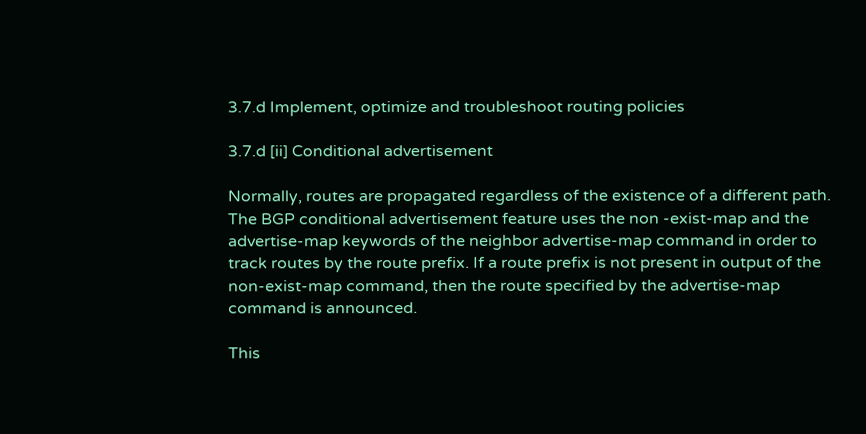3.7.d Implement, optimize and troubleshoot routing policies

3.7.d [ii] Conditional advertisement

Normally, routes are propagated regardless of the existence of a different path. The BGP conditional advertisement feature uses the non -exist-map and the advertise-map keywords of the neighbor advertise-map command in order to track routes by the route prefix. If a route prefix is not present in output of the non-exist-map command, then the route specified by the advertise-map command is announced.

This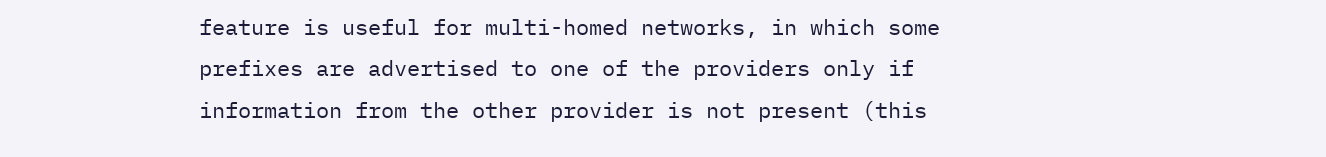feature is useful for multi-homed networks, in which some prefixes are advertised to one of the providers only if information from the other provider is not present (this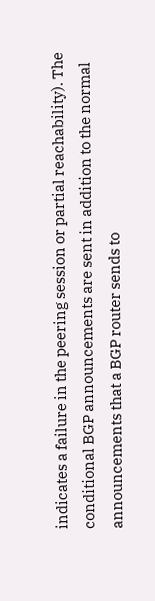indicates a failure in the peering session or partial reachability). The conditional BGP announcements are sent in addition to the normal announcements that a BGP router sends to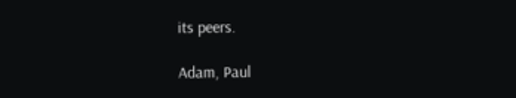its peers.

Adam, Paul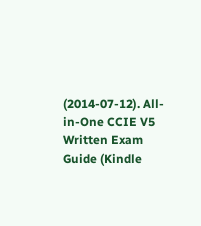(2014-07-12). All-in-One CCIE V5 Written Exam Guide (Kindle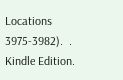Locations 3975-3982).  . Kindle Edition.